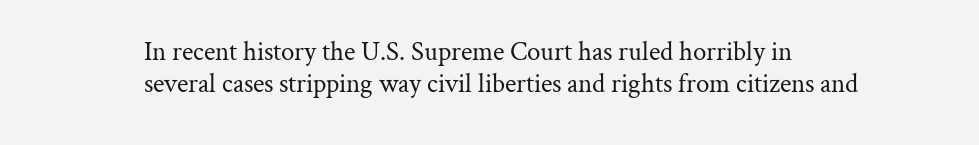In recent history the U.S. Supreme Court has ruled horribly in several cases stripping way civil liberties and rights from citizens and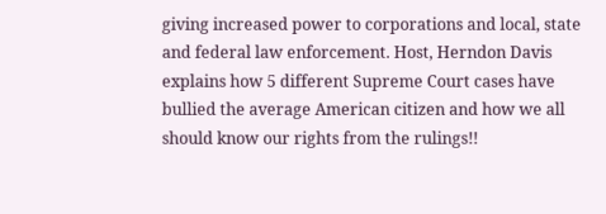giving increased power to corporations and local, state and federal law enforcement. Host, Herndon Davis explains how 5 different Supreme Court cases have bullied the average American citizen and how we all should know our rights from the rulings!!